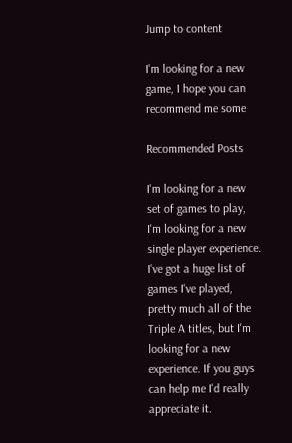Jump to content

I'm looking for a new game, I hope you can recommend me some

Recommended Posts

I'm looking for a new set of games to play, I'm looking for a new single player experience. I've got a huge list of games I've played, pretty much all of the Triple A titles, but I'm looking for a new experience. If you guys can help me I'd really appreciate it.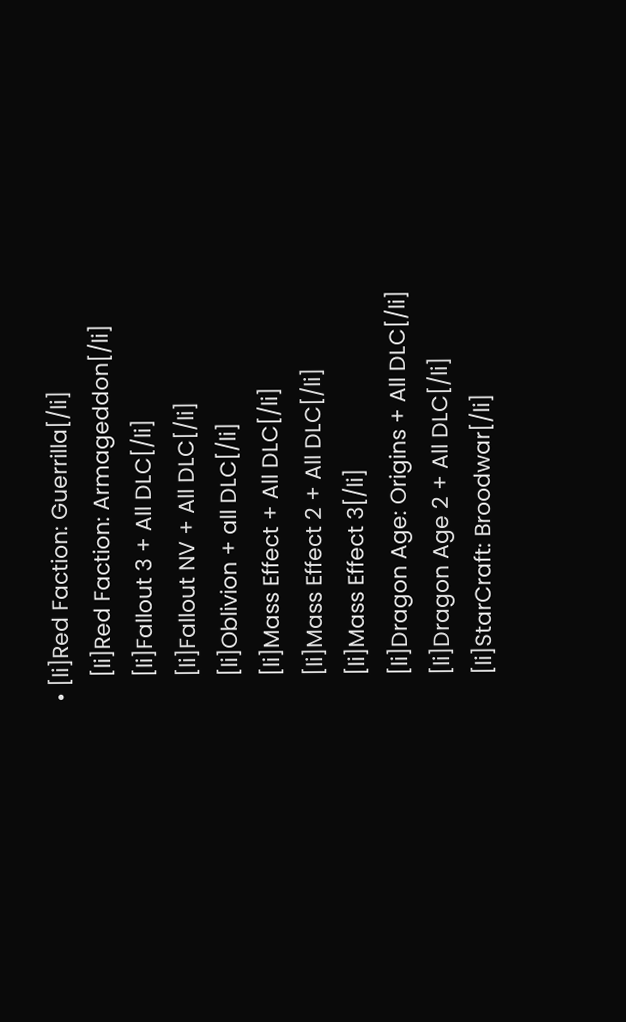• [li]Red Faction: Guerrilla[/li]
    [li]Red Faction: Armageddon[/li]
    [li]Fallout 3 + All DLC[/li]
    [li]Fallout NV + All DLC[/li]
    [li]Oblivion + all DLC[/li]
    [li]Mass Effect + All DLC[/li]
    [li]Mass Effect 2 + All DLC[/li]
    [li]Mass Effect 3[/li]
    [li]Dragon Age: Origins + All DLC[/li]
    [li]Dragon Age 2 + All DLC[/li]
    [li]StarCraft: Broodwar[/li]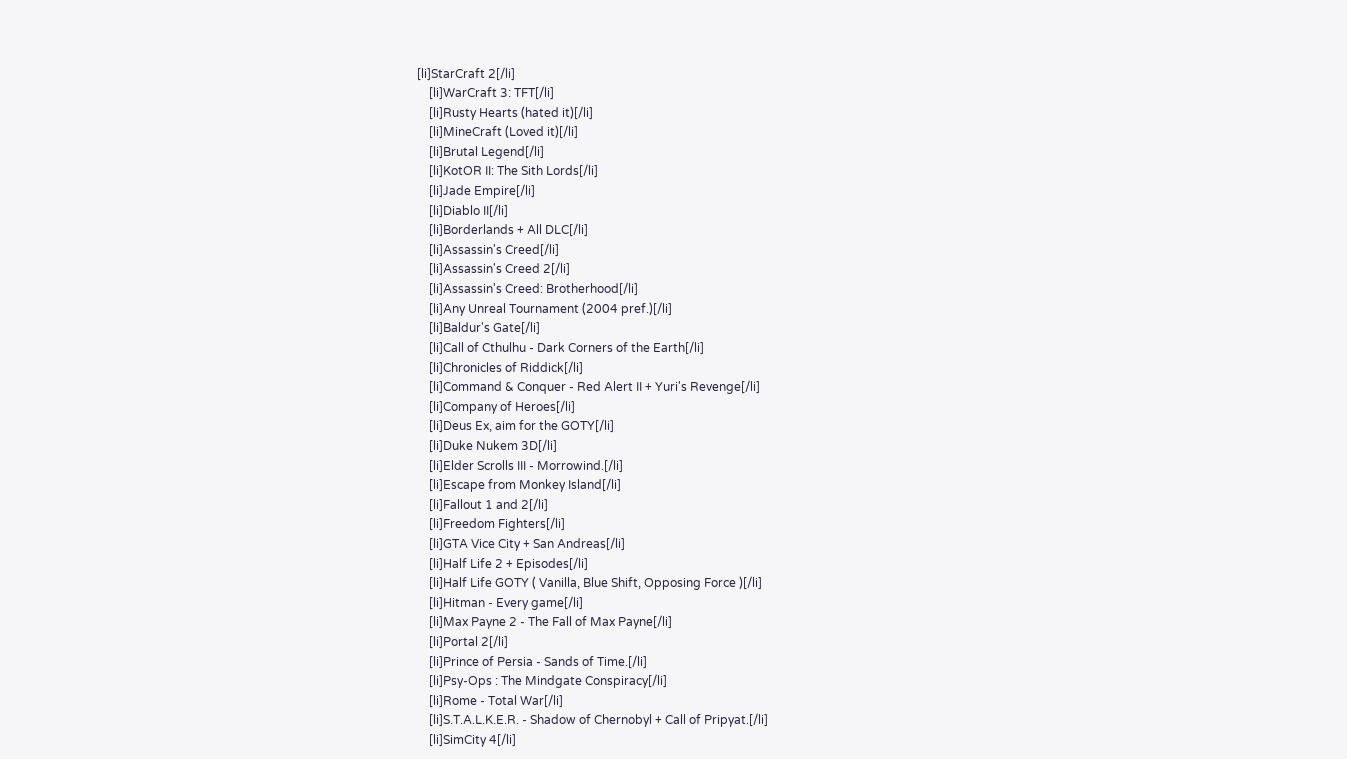[li]StarCraft 2[/li]
    [li]WarCraft 3: TFT[/li]
    [li]Rusty Hearts (hated it)[/li]
    [li]MineCraft (Loved it)[/li]
    [li]Brutal Legend[/li]
    [li]KotOR II: The Sith Lords[/li]
    [li]Jade Empire[/li]
    [li]Diablo II[/li]
    [li]Borderlands + All DLC[/li]
    [li]Assassin's Creed[/li]
    [li]Assassin's Creed 2[/li]
    [li]Assassin's Creed: Brotherhood[/li]
    [li]Any Unreal Tournament (2004 pref.)[/li]
    [li]Baldur's Gate[/li]
    [li]Call of Cthulhu - Dark Corners of the Earth[/li]
    [li]Chronicles of Riddick[/li]
    [li]Command & Conquer - Red Alert II + Yuri's Revenge[/li]
    [li]Company of Heroes[/li]
    [li]Deus Ex, aim for the GOTY[/li]
    [li]Duke Nukem 3D[/li]
    [li]Elder Scrolls III - Morrowind.[/li]
    [li]Escape from Monkey Island[/li]
    [li]Fallout 1 and 2[/li]
    [li]Freedom Fighters[/li]
    [li]GTA Vice City + San Andreas[/li]
    [li]Half Life 2 + Episodes[/li]
    [li]Half Life GOTY ( Vanilla, Blue Shift, Opposing Force )[/li]
    [li]Hitman - Every game[/li]
    [li]Max Payne 2 - The Fall of Max Payne[/li]
    [li]Portal 2[/li]
    [li]Prince of Persia - Sands of Time.[/li]
    [li]Psy-Ops : The Mindgate Conspiracy[/li]
    [li]Rome - Total War[/li]
    [li]S.T.A.L.K.E.R. - Shadow of Chernobyl + Call of Pripyat.[/li]
    [li]SimCity 4[/li]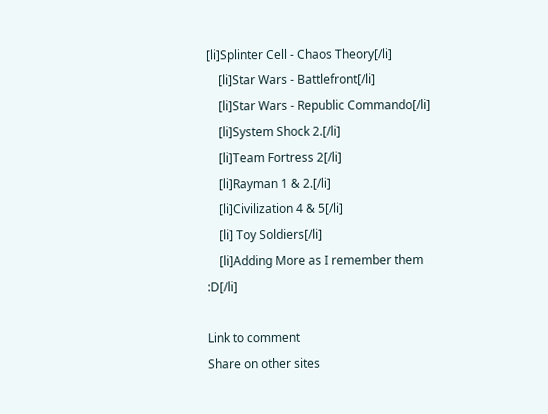[li]Splinter Cell - Chaos Theory[/li]
    [li]Star Wars - Battlefront[/li]
    [li]Star Wars - Republic Commando[/li]
    [li]System Shock 2.[/li]
    [li]Team Fortress 2[/li]
    [li]Rayman 1 & 2.[/li]
    [li]Civilization 4 & 5[/li]
    [li] Toy Soldiers[/li]
    [li]Adding More as I remember them :D[/li]

Link to comment
Share on other sites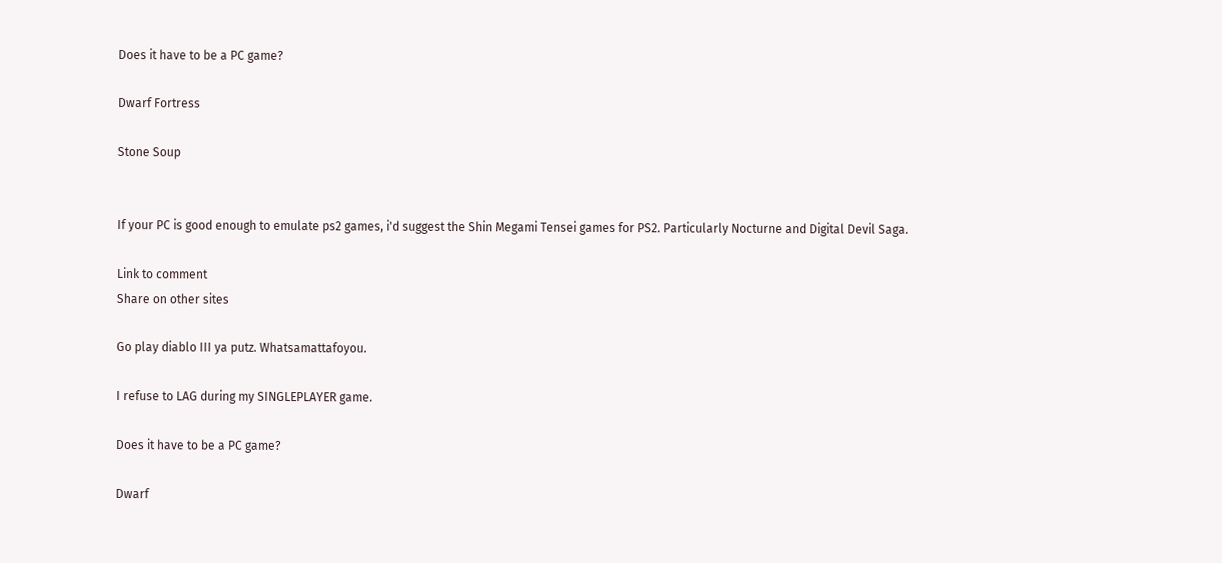Does it have to be a PC game?

Dwarf Fortress

Stone Soup


If your PC is good enough to emulate ps2 games, i'd suggest the Shin Megami Tensei games for PS2. Particularly Nocturne and Digital Devil Saga.

Link to comment
Share on other sites

Go play diablo III ya putz. Whatsamattafoyou.

I refuse to LAG during my SINGLEPLAYER game.

Does it have to be a PC game?

Dwarf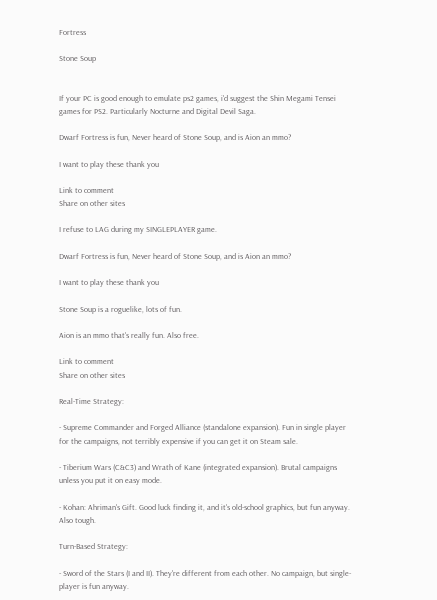Fortress

Stone Soup


If your PC is good enough to emulate ps2 games, i'd suggest the Shin Megami Tensei games for PS2. Particularly Nocturne and Digital Devil Saga.

Dwarf Fortress is fun, Never heard of Stone Soup, and is Aion an mmo?

I want to play these thank you

Link to comment
Share on other sites

I refuse to LAG during my SINGLEPLAYER game.

Dwarf Fortress is fun, Never heard of Stone Soup, and is Aion an mmo?

I want to play these thank you

Stone Soup is a roguelike, lots of fun.

Aion is an mmo that's really fun. Also free.

Link to comment
Share on other sites

Real-Time Strategy:

- Supreme Commander and Forged Alliance (standalone expansion). Fun in single player for the campaigns, not terribly expensive if you can get it on Steam sale.

- Tiberium Wars (C&C3) and Wrath of Kane (integrated expansion). Brutal campaigns unless you put it on easy mode.

- Kohan: Ahriman's Gift. Good luck finding it, and it's old-school graphics, but fun anyway. Also tough.

Turn-Based Strategy:

- Sword of the Stars (I and II). They're different from each other. No campaign, but single-player is fun anyway.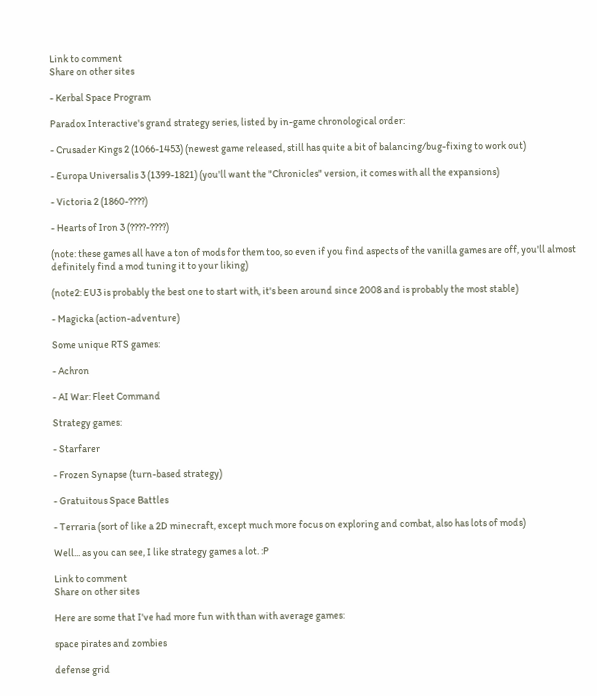Link to comment
Share on other sites

- Kerbal Space Program

Paradox Interactive's grand strategy series, listed by in-game chronological order:

- Crusader Kings 2 (1066-1453) (newest game released, still has quite a bit of balancing/bug-fixing to work out)

- Europa Universalis 3 (1399-1821) (you'll want the "Chronicles" version, it comes with all the expansions)

- Victoria 2 (1860-????)

- Hearts of Iron 3 (????-????)

(note: these games all have a ton of mods for them too, so even if you find aspects of the vanilla games are off, you'll almost definitely find a mod tuning it to your liking)

(note2: EU3 is probably the best one to start with, it's been around since 2008 and is probably the most stable)

- Magicka (action-adventure)

Some unique RTS games:

- Achron

- AI War: Fleet Command

Strategy games:

- Starfarer

- Frozen Synapse (turn-based strategy)

- Gratuitous Space Battles

- Terraria (sort of like a 2D minecraft, except much more focus on exploring and combat, also has lots of mods)

Well... as you can see, I like strategy games a lot. :P

Link to comment
Share on other sites

Here are some that I've had more fun with than with average games:

space pirates and zombies

defense grid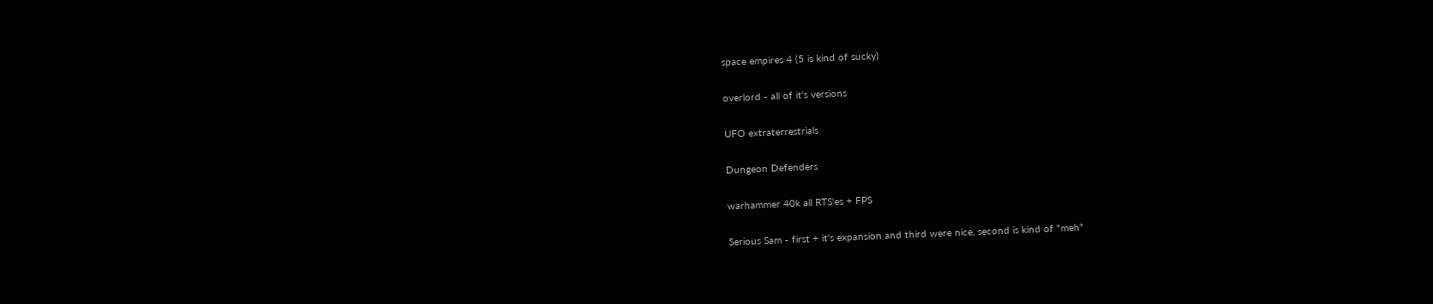space empires 4 (5 is kind of sucky)

overlord - all of it's versions

UFO extraterrestrials

Dungeon Defenders

warhammer 40k all RTS'es + FPS

Serious Sam - first + it's expansion and third were nice, second is kind of "meh"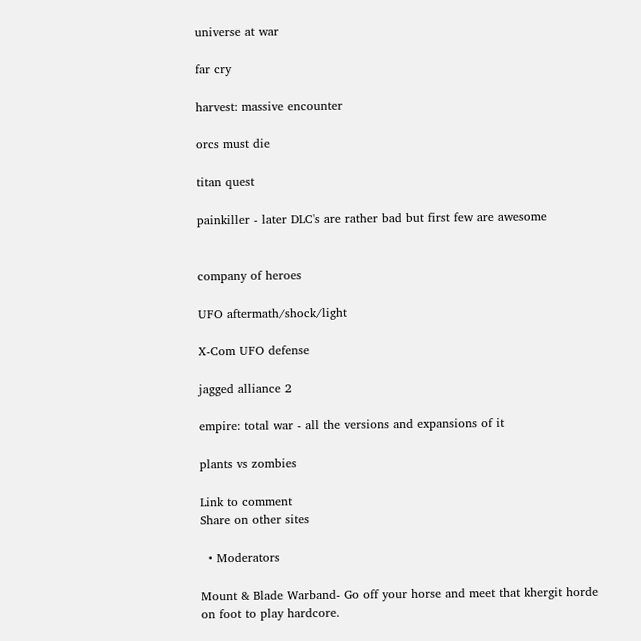universe at war

far cry

harvest: massive encounter

orcs must die

titan quest

painkiller - later DLC's are rather bad but first few are awesome


company of heroes

UFO aftermath/shock/light

X-Com UFO defense

jagged alliance 2

empire: total war - all the versions and expansions of it

plants vs zombies

Link to comment
Share on other sites

  • Moderators

Mount & Blade Warband- Go off your horse and meet that khergit horde on foot to play hardcore.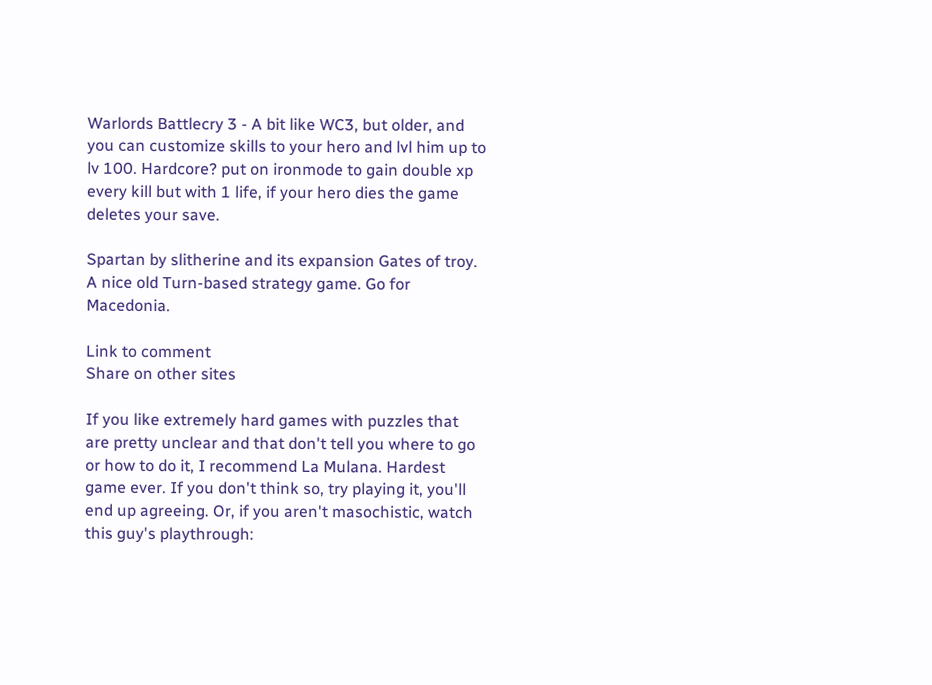Warlords Battlecry 3 - A bit like WC3, but older, and you can customize skills to your hero and lvl him up to lv 100. Hardcore? put on ironmode to gain double xp every kill but with 1 life, if your hero dies the game deletes your save.

Spartan by slitherine and its expansion Gates of troy. A nice old Turn-based strategy game. Go for Macedonia.

Link to comment
Share on other sites

If you like extremely hard games with puzzles that are pretty unclear and that don't tell you where to go or how to do it, I recommend La Mulana. Hardest game ever. If you don't think so, try playing it, you'll end up agreeing. Or, if you aren't masochistic, watch this guy's playthrough: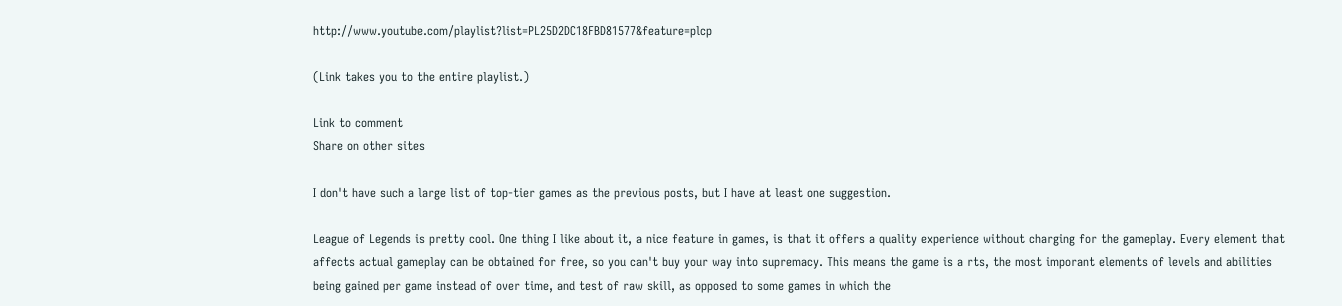http://www.youtube.com/playlist?list=PL25D2DC18FBD81577&feature=plcp

(Link takes you to the entire playlist.)

Link to comment
Share on other sites

I don't have such a large list of top-tier games as the previous posts, but I have at least one suggestion.

League of Legends is pretty cool. One thing I like about it, a nice feature in games, is that it offers a quality experience without charging for the gameplay. Every element that affects actual gameplay can be obtained for free, so you can't buy your way into supremacy. This means the game is a rts, the most imporant elements of levels and abilities being gained per game instead of over time, and test of raw skill, as opposed to some games in which the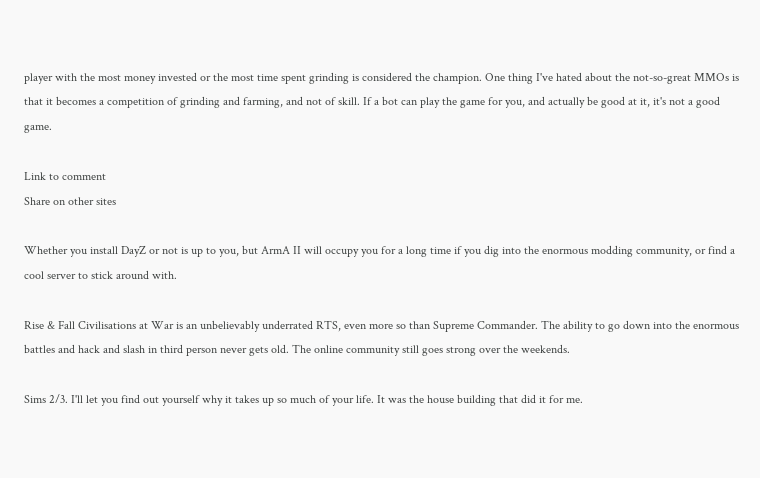player with the most money invested or the most time spent grinding is considered the champion. One thing I've hated about the not-so-great MMOs is that it becomes a competition of grinding and farming, and not of skill. If a bot can play the game for you, and actually be good at it, it's not a good game.

Link to comment
Share on other sites

Whether you install DayZ or not is up to you, but ArmA II will occupy you for a long time if you dig into the enormous modding community, or find a cool server to stick around with.

Rise & Fall Civilisations at War is an unbelievably underrated RTS, even more so than Supreme Commander. The ability to go down into the enormous battles and hack and slash in third person never gets old. The online community still goes strong over the weekends.

Sims 2/3. I'll let you find out yourself why it takes up so much of your life. It was the house building that did it for me.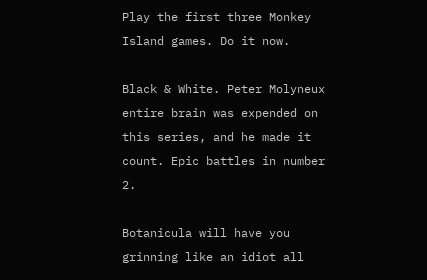Play the first three Monkey Island games. Do it now.

Black & White. Peter Molyneux entire brain was expended on this series, and he made it count. Epic battles in number 2.

Botanicula will have you grinning like an idiot all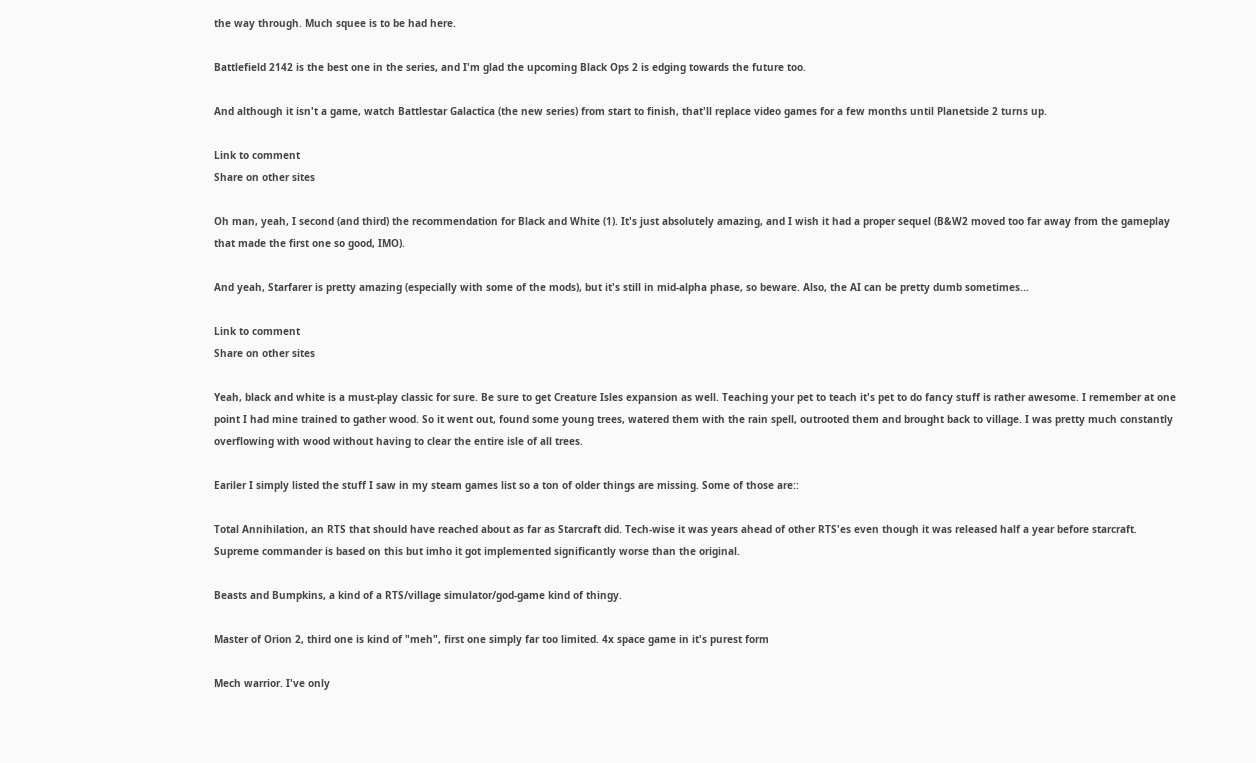the way through. Much squee is to be had here.

Battlefield 2142 is the best one in the series, and I'm glad the upcoming Black Ops 2 is edging towards the future too.

And although it isn't a game, watch Battlestar Galactica (the new series) from start to finish, that'll replace video games for a few months until Planetside 2 turns up.

Link to comment
Share on other sites

Oh man, yeah, I second (and third) the recommendation for Black and White (1). It's just absolutely amazing, and I wish it had a proper sequel (B&W2 moved too far away from the gameplay that made the first one so good, IMO).

And yeah, Starfarer is pretty amazing (especially with some of the mods), but it's still in mid-alpha phase, so beware. Also, the AI can be pretty dumb sometimes...

Link to comment
Share on other sites

Yeah, black and white is a must-play classic for sure. Be sure to get Creature Isles expansion as well. Teaching your pet to teach it's pet to do fancy stuff is rather awesome. I remember at one point I had mine trained to gather wood. So it went out, found some young trees, watered them with the rain spell, outrooted them and brought back to village. I was pretty much constantly overflowing with wood without having to clear the entire isle of all trees.

Eariler I simply listed the stuff I saw in my steam games list so a ton of older things are missing. Some of those are::

Total Annihilation, an RTS that should have reached about as far as Starcraft did. Tech-wise it was years ahead of other RTS'es even though it was released half a year before starcraft. Supreme commander is based on this but imho it got implemented significantly worse than the original.

Beasts and Bumpkins, a kind of a RTS/village simulator/god-game kind of thingy.

Master of Orion 2, third one is kind of "meh", first one simply far too limited. 4x space game in it's purest form

Mech warrior. I've only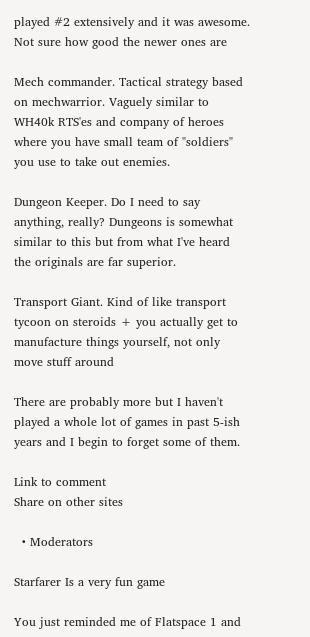played #2 extensively and it was awesome. Not sure how good the newer ones are

Mech commander. Tactical strategy based on mechwarrior. Vaguely similar to WH40k RTS'es and company of heroes where you have small team of "soldiers" you use to take out enemies.

Dungeon Keeper. Do I need to say anything, really? Dungeons is somewhat similar to this but from what I've heard the originals are far superior.

Transport Giant. Kind of like transport tycoon on steroids + you actually get to manufacture things yourself, not only move stuff around

There are probably more but I haven't played a whole lot of games in past 5-ish years and I begin to forget some of them.

Link to comment
Share on other sites

  • Moderators

Starfarer Is a very fun game

You just reminded me of Flatspace 1 and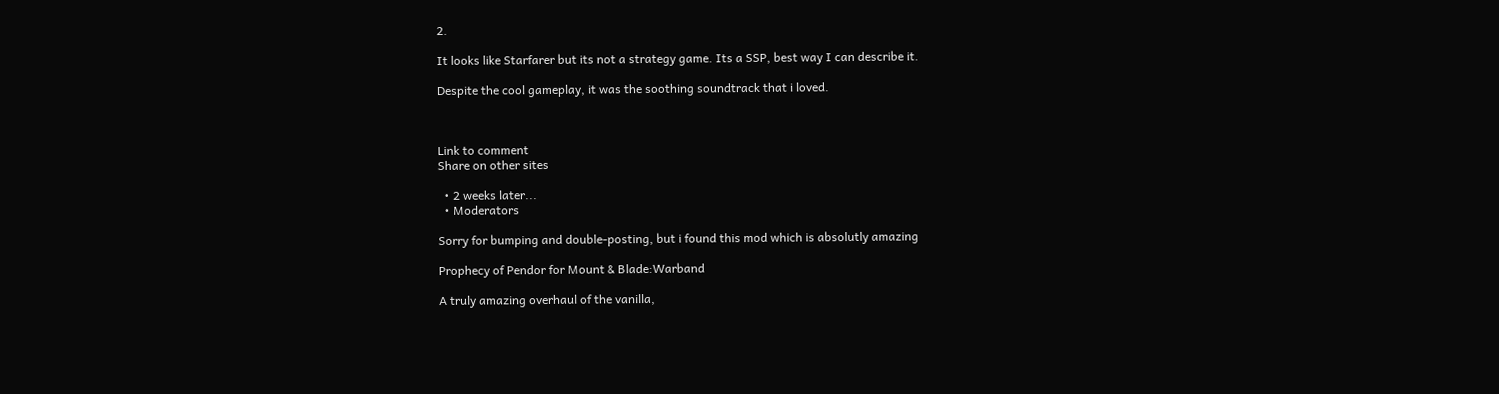2.

It looks like Starfarer but its not a strategy game. Its a SSP, best way I can describe it.

Despite the cool gameplay, it was the soothing soundtrack that i loved.



Link to comment
Share on other sites

  • 2 weeks later...
  • Moderators

Sorry for bumping and double-posting, but i found this mod which is absolutly amazing

Prophecy of Pendor for Mount & Blade:Warband

A truly amazing overhaul of the vanilla,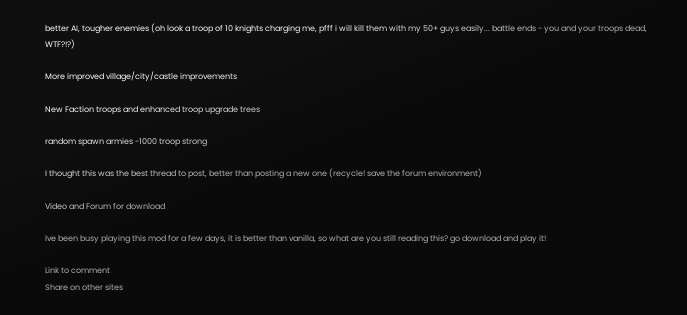better AI, tougher enemies (oh look a troop of 10 knights charging me, pfff i will kill them with my 50+ guys easily... battle ends - you and your troops dead, WTF?!?)

More improved village/city/castle improvements

New Faction troops and enhanced troop upgrade trees

random spawn armies -1000 troop strong

I thought this was the best thread to post, better than posting a new one (recycle! save the forum environment)

Video and Forum for download

Ive been busy playing this mod for a few days, it is better than vanilla, so what are you still reading this? go download and play it!

Link to comment
Share on other sites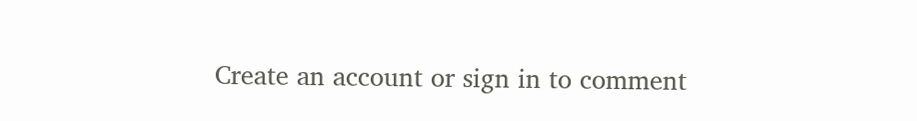Create an account or sign in to comment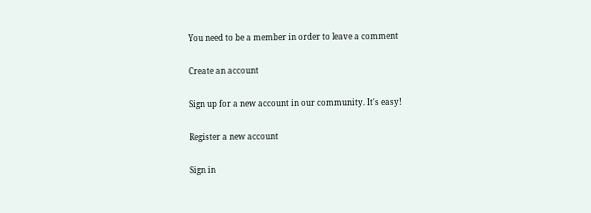You need to be a member in order to leave a comment

Create an account

Sign up for a new account in our community. It's easy!

Register a new account

Sign in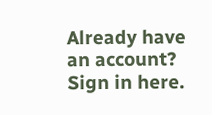Already have an account? Sign in here.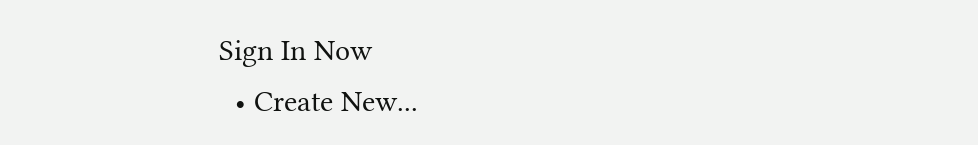Sign In Now
  • Create New...